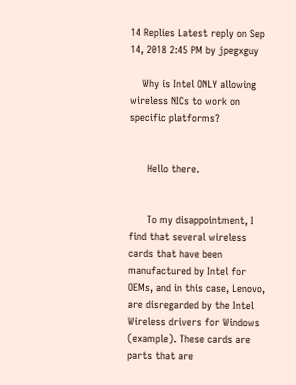14 Replies Latest reply on Sep 14, 2018 2:45 PM by jpegxguy

    Why is Intel ONLY allowing wireless NICs to work on specific platforms?


      Hello there.


      To my disappointment, I find that several wireless cards that have been manufactured by Intel for OEMs, and in this case, Lenovo, are disregarded by the Intel Wireless drivers for Windows (example). These cards are parts that are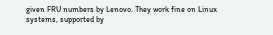given FRU numbers by Lenovo. They work fine on Linux systems, supported by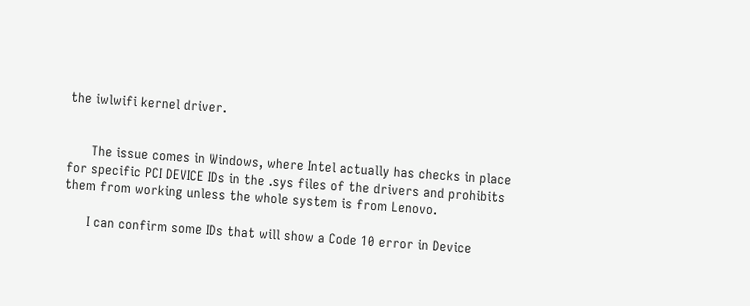the iwlwifi kernel driver.


      The issue comes in Windows, where Intel actually has checks in place for specific PCI DEVICE IDs in the .sys files of the drivers and prohibits them from working unless the whole system is from Lenovo.

      I can confirm some IDs that will show a Code 10 error in Device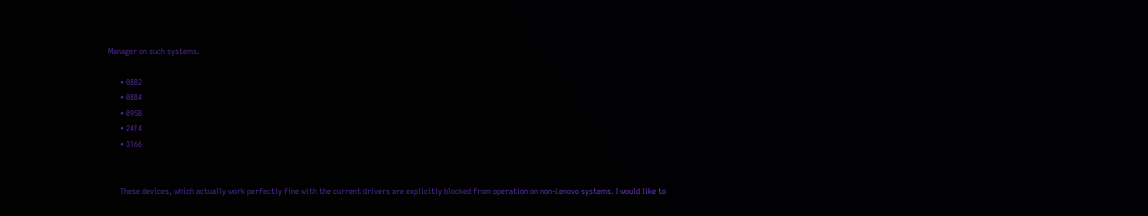Manager on such systems.

      • 08B2
      • 08B4
      • 095B
      • 24F4
      • 3166


      These devices, which actually work perfectly fine with the current drivers are explicitly blocked from operation on non-Lenovo systems. I would like to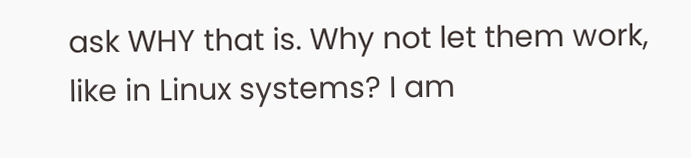ask WHY that is. Why not let them work, like in Linux systems? I am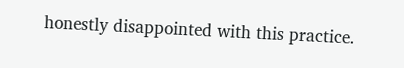honestly disappointed with this practice.